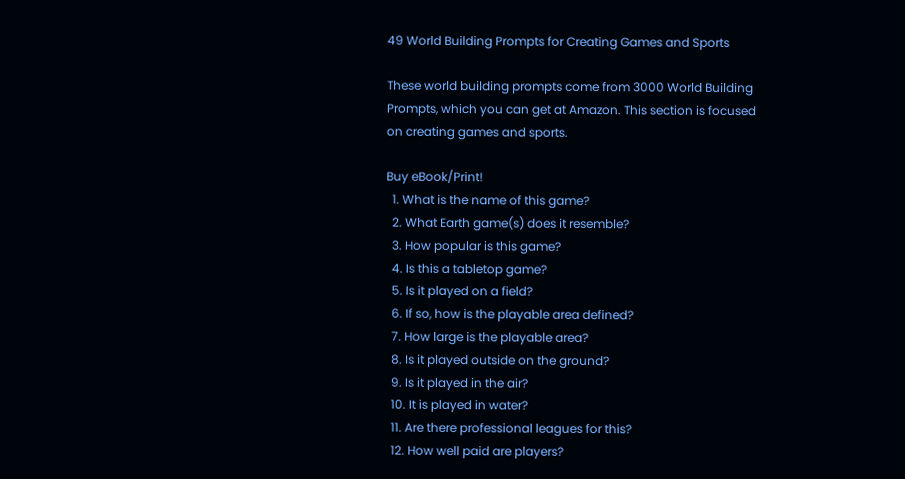49 World Building Prompts for Creating Games and Sports

These world building prompts come from 3000 World Building Prompts, which you can get at Amazon. This section is focused on creating games and sports.

Buy eBook/Print!
  1. What is the name of this game?
  2. What Earth game(s) does it resemble?
  3. How popular is this game?
  4. Is this a tabletop game?
  5. Is it played on a field?
  6. If so, how is the playable area defined?
  7. How large is the playable area?
  8. Is it played outside on the ground?
  9. Is it played in the air?
  10. It is played in water?
  11. Are there professional leagues for this?
  12. How well paid are players?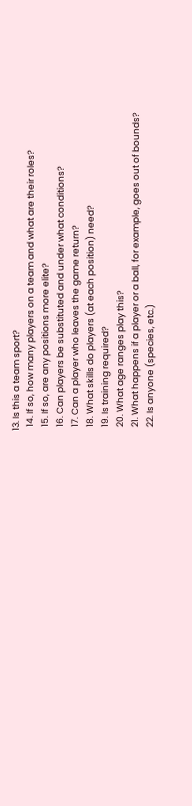13. Is this a team sport?
  14. If so, how many players on a team and what are their roles?
  15. If so, are any positions more elite?
  16. Can players be substituted and under what conditions?
  17. Can a player who leaves the game return?
  18. What skills do players (at each position) need?
  19. Is training required?
  20. What age ranges play this?
  21. What happens if a player or a ball, for example, goes out of bounds?
  22. Is anyone (species, etc.)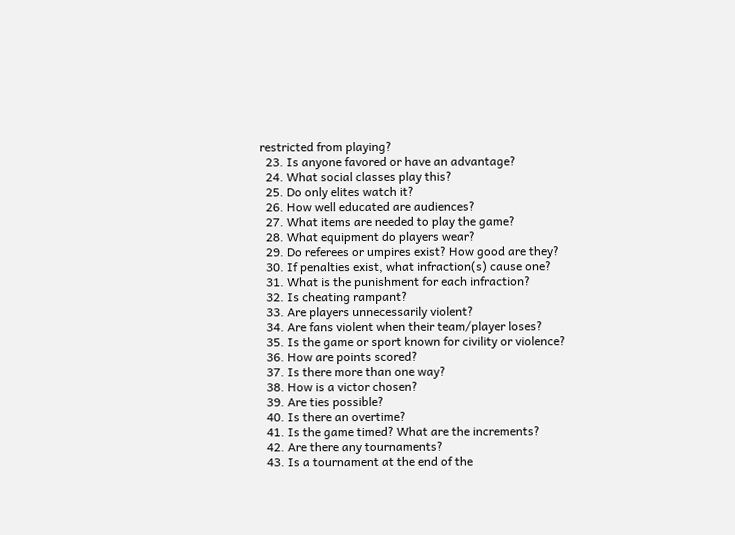restricted from playing?
  23. Is anyone favored or have an advantage?
  24. What social classes play this?
  25. Do only elites watch it?
  26. How well educated are audiences?
  27. What items are needed to play the game?
  28. What equipment do players wear?
  29. Do referees or umpires exist? How good are they?
  30. If penalties exist, what infraction(s) cause one?
  31. What is the punishment for each infraction?
  32. Is cheating rampant?
  33. Are players unnecessarily violent?
  34. Are fans violent when their team/player loses?
  35. Is the game or sport known for civility or violence?
  36. How are points scored?
  37. Is there more than one way?
  38. How is a victor chosen?
  39. Are ties possible?
  40. Is there an overtime?
  41. Is the game timed? What are the increments?
  42. Are there any tournaments?
  43. Is a tournament at the end of the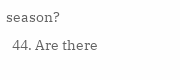season?
  44. Are there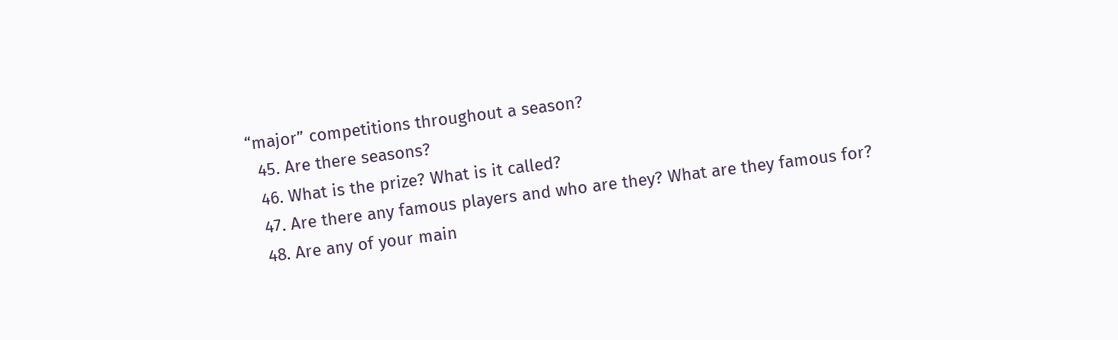“major” competitions throughout a season?
  45. Are there seasons?
  46. What is the prize? What is it called?
  47. Are there any famous players and who are they? What are they famous for?
  48. Are any of your main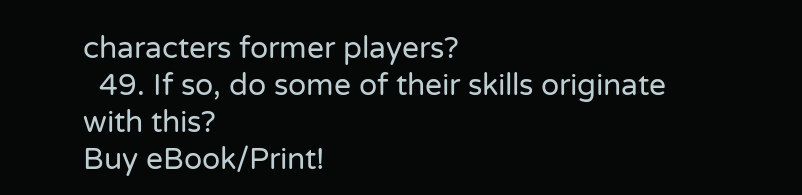characters former players?
  49. If so, do some of their skills originate with this?
Buy eBook/Print!